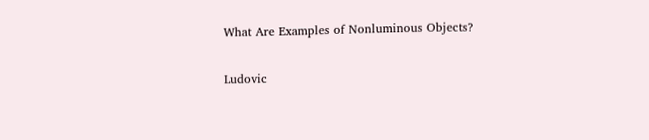What Are Examples of Nonluminous Objects?

Ludovic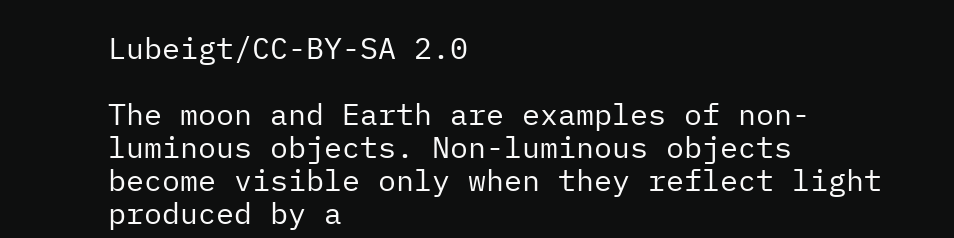Lubeigt/CC-BY-SA 2.0

The moon and Earth are examples of non-luminous objects. Non-luminous objects become visible only when they reflect light produced by a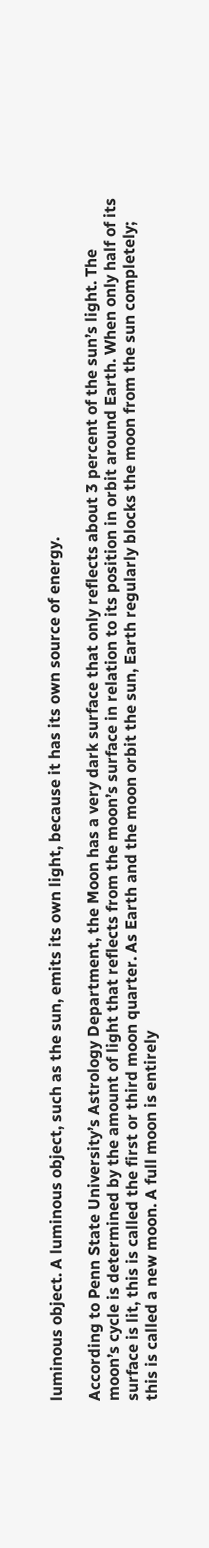luminous object. A luminous object, such as the sun, emits its own light, because it has its own source of energy.

According to Penn State University’s Astrology Department, the Moon has a very dark surface that only reflects about 3 percent of the sun’s light. The moon’s cycle is determined by the amount of light that reflects from the moon’s surface in relation to its position in orbit around Earth. When only half of its surface is lit, this is called the first or third moon quarter. As Earth and the moon orbit the sun, Earth regularly blocks the moon from the sun completely; this is called a new moon. A full moon is entirely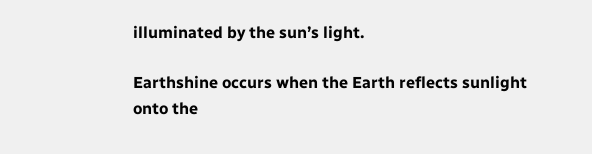illuminated by the sun’s light.

Earthshine occurs when the Earth reflects sunlight onto the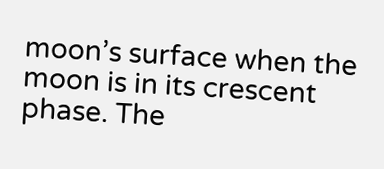moon’s surface when the moon is in its crescent phase. The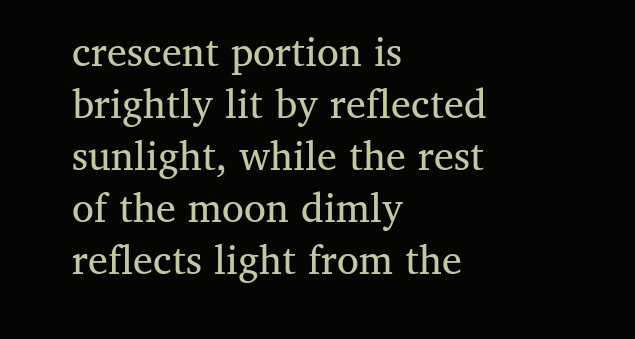crescent portion is brightly lit by reflected sunlight, while the rest of the moon dimly reflects light from the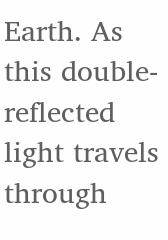Earth. As this double-reflected light travels through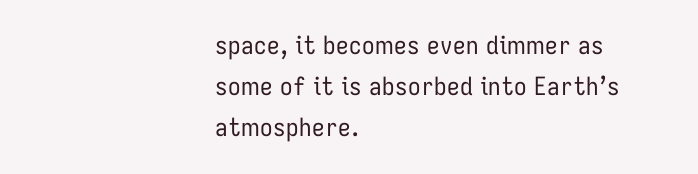space, it becomes even dimmer as some of it is absorbed into Earth’s atmosphere.